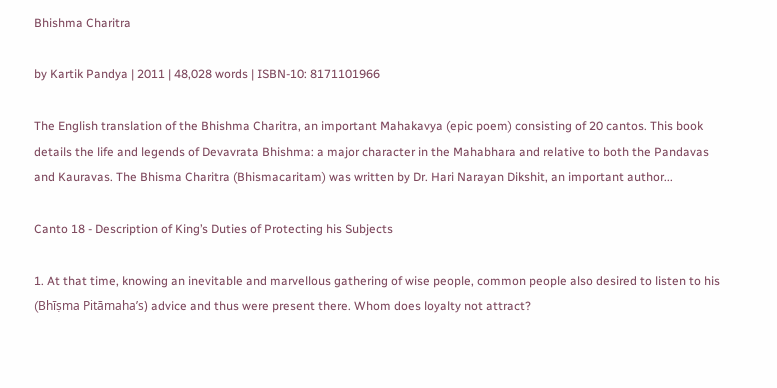Bhishma Charitra

by Kartik Pandya | 2011 | 48,028 words | ISBN-10: 8171101966

The English translation of the Bhishma Charitra, an important Mahakavya (epic poem) consisting of 20 cantos. This book details the life and legends of Devavrata Bhishma: a major character in the Mahabhara and relative to both the Pandavas and Kauravas. The Bhisma Charitra (Bhismacaritam) was written by Dr. Hari Narayan Dikshit, an important author...

Canto 18 - Description of King’s Duties of Protecting his Subjects

1. At that time, knowing an inevitable and marvellous gathering of wise people, common people also desired to listen to his (Bhīṣma Pitāmaha’s) advice and thus were present there. Whom does loyalty not attract?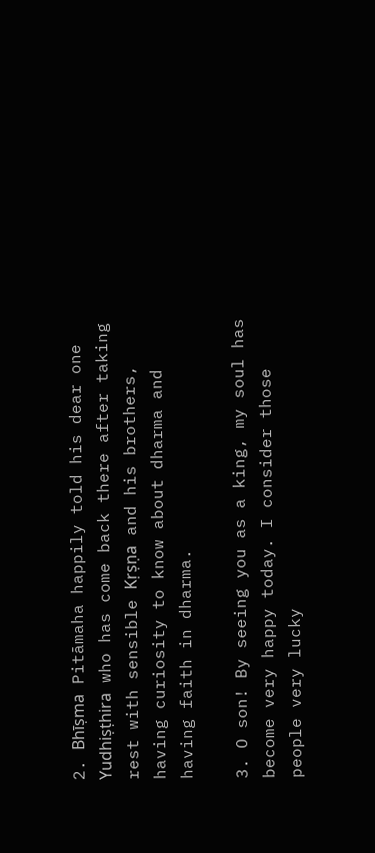2. Bhīṣma Pitāmaha happily told his dear one Yudhiṣṭhira who has come back there after taking rest with sensible Kṛṣṇa and his brothers, having curiosity to know about dharma and having faith in dharma.

3. O son! By seeing you as a king, my soul has become very happy today. I consider those people very lucky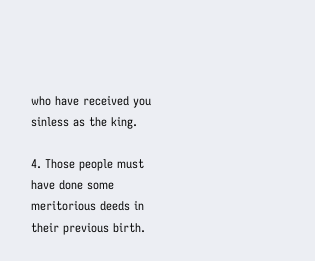who have received you sinless as the king.

4. Those people must have done some meritorious deeds in their previous birth.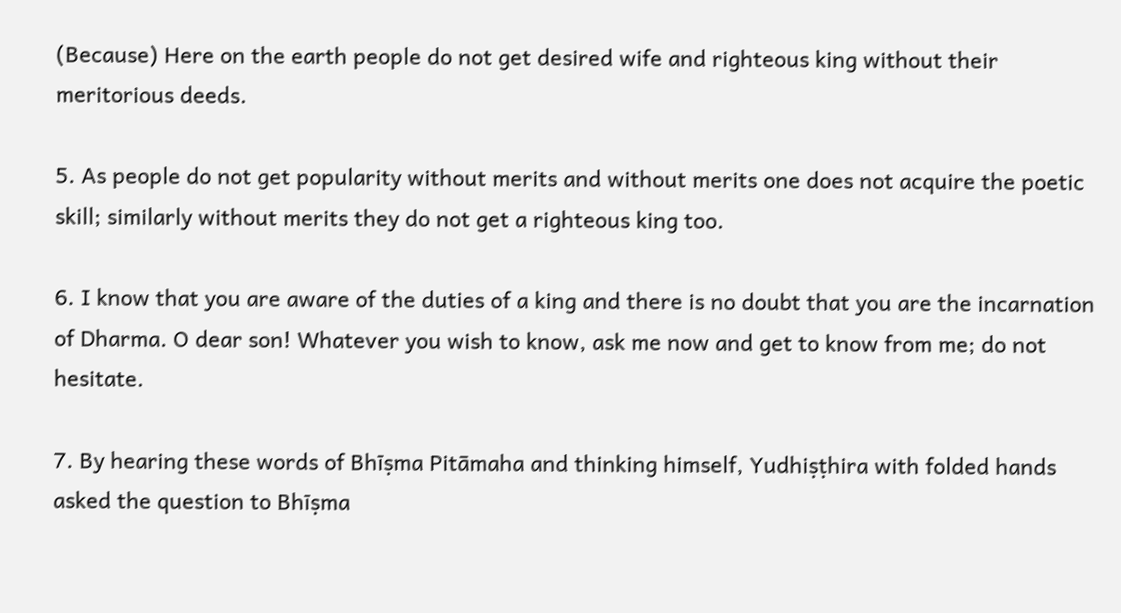(Because) Here on the earth people do not get desired wife and righteous king without their meritorious deeds.

5. As people do not get popularity without merits and without merits one does not acquire the poetic skill; similarly without merits they do not get a righteous king too.

6. I know that you are aware of the duties of a king and there is no doubt that you are the incarnation of Dharma. O dear son! Whatever you wish to know, ask me now and get to know from me; do not hesitate.

7. By hearing these words of Bhīṣma Pitāmaha and thinking himself, Yudhiṣṭhira with folded hands asked the question to Bhīṣma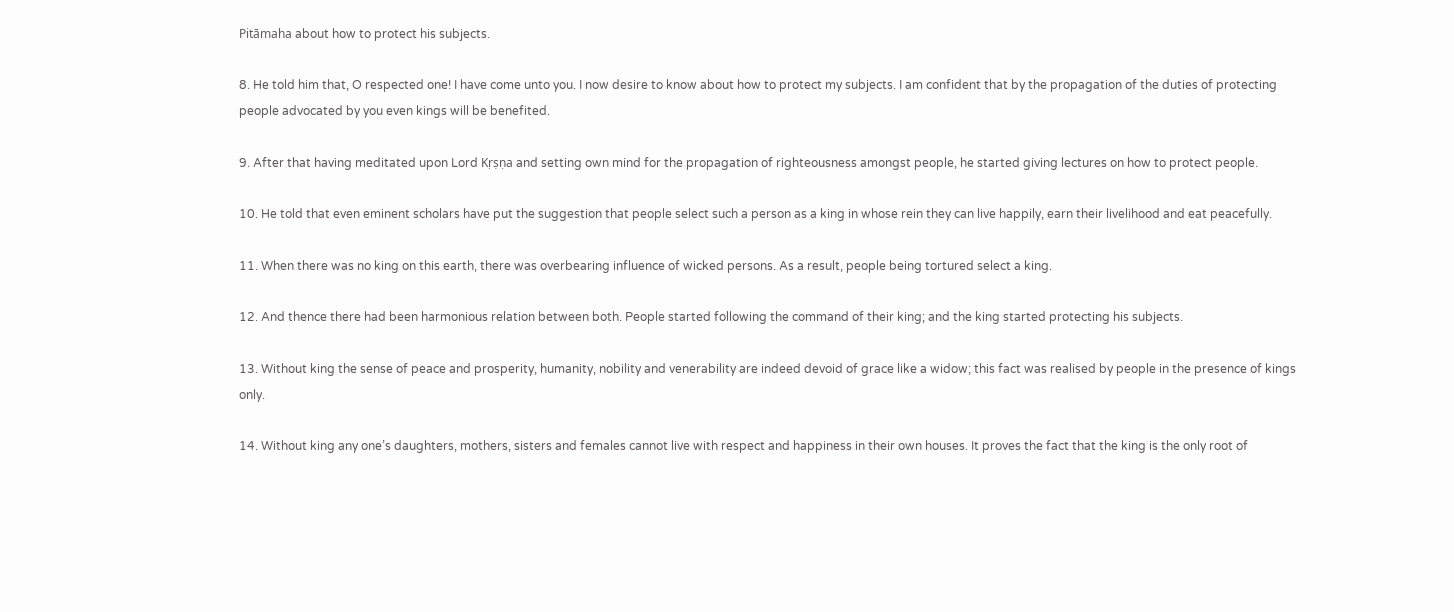Pitāmaha about how to protect his subjects.

8. He told him that, O respected one! I have come unto you. I now desire to know about how to protect my subjects. I am confident that by the propagation of the duties of protecting people advocated by you even kings will be benefited.

9. After that having meditated upon Lord Kṛṣṇa and setting own mind for the propagation of righteousness amongst people, he started giving lectures on how to protect people.

10. He told that even eminent scholars have put the suggestion that people select such a person as a king in whose rein they can live happily, earn their livelihood and eat peacefully.

11. When there was no king on this earth, there was overbearing influence of wicked persons. As a result, people being tortured select a king.

12. And thence there had been harmonious relation between both. People started following the command of their king; and the king started protecting his subjects.

13. Without king the sense of peace and prosperity, humanity, nobility and venerability are indeed devoid of grace like a widow; this fact was realised by people in the presence of kings only.

14. Without king any one’s daughters, mothers, sisters and females cannot live with respect and happiness in their own houses. It proves the fact that the king is the only root of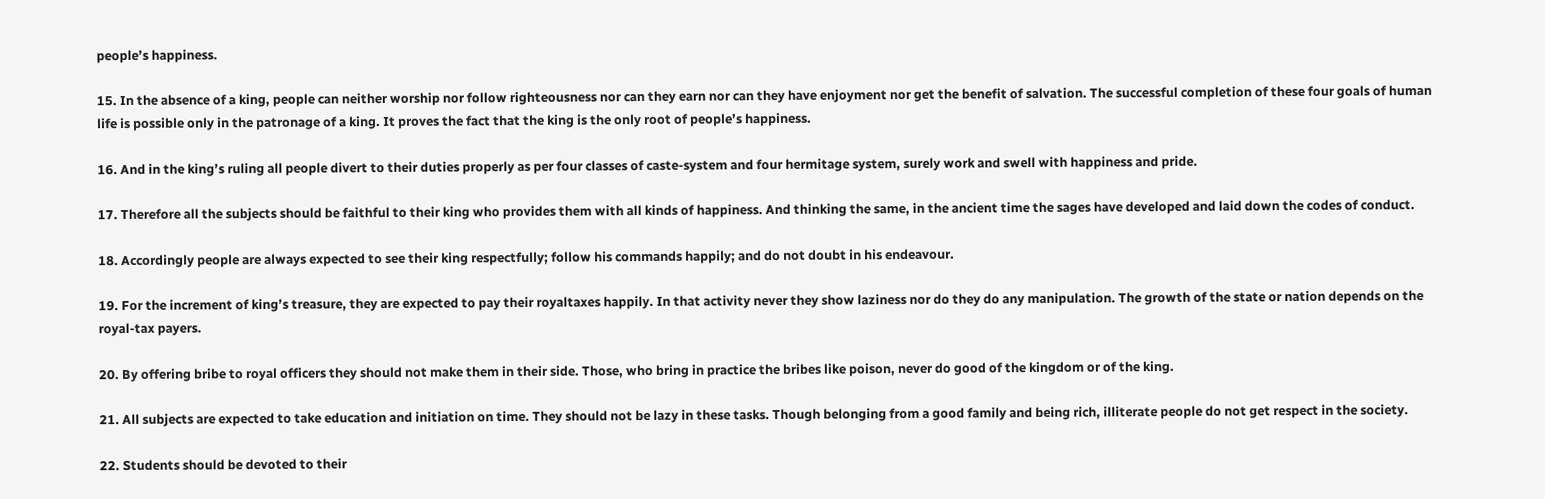people’s happiness.

15. In the absence of a king, people can neither worship nor follow righteousness nor can they earn nor can they have enjoyment nor get the benefit of salvation. The successful completion of these four goals of human life is possible only in the patronage of a king. It proves the fact that the king is the only root of people’s happiness.

16. And in the king’s ruling all people divert to their duties properly as per four classes of caste-system and four hermitage system, surely work and swell with happiness and pride.

17. Therefore all the subjects should be faithful to their king who provides them with all kinds of happiness. And thinking the same, in the ancient time the sages have developed and laid down the codes of conduct.

18. Accordingly people are always expected to see their king respectfully; follow his commands happily; and do not doubt in his endeavour.

19. For the increment of king’s treasure, they are expected to pay their royaltaxes happily. In that activity never they show laziness nor do they do any manipulation. The growth of the state or nation depends on the royal-tax payers.

20. By offering bribe to royal officers they should not make them in their side. Those, who bring in practice the bribes like poison, never do good of the kingdom or of the king.

21. All subjects are expected to take education and initiation on time. They should not be lazy in these tasks. Though belonging from a good family and being rich, illiterate people do not get respect in the society.

22. Students should be devoted to their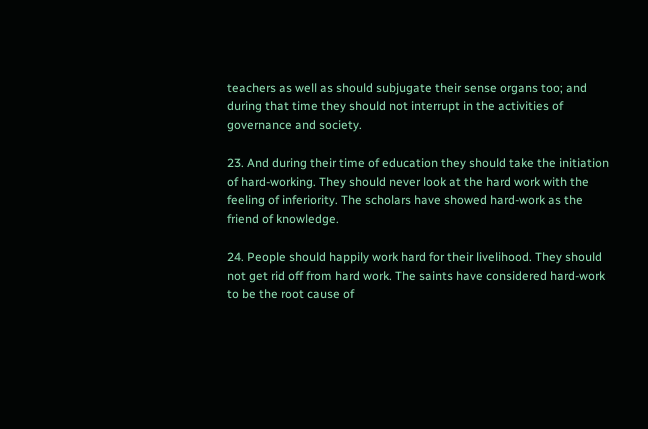teachers as well as should subjugate their sense organs too; and during that time they should not interrupt in the activities of governance and society.

23. And during their time of education they should take the initiation of hard-working. They should never look at the hard work with the feeling of inferiority. The scholars have showed hard-work as the friend of knowledge.

24. People should happily work hard for their livelihood. They should not get rid off from hard work. The saints have considered hard-work to be the root cause of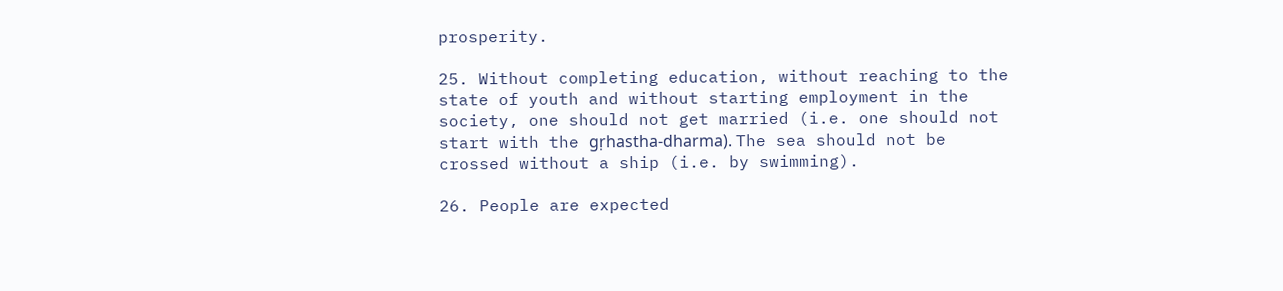prosperity.

25. Without completing education, without reaching to the state of youth and without starting employment in the society, one should not get married (i.e. one should not start with the gṛhastha-dharma). The sea should not be crossed without a ship (i.e. by swimming).

26. People are expected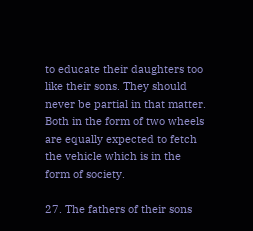to educate their daughters too like their sons. They should never be partial in that matter. Both in the form of two wheels are equally expected to fetch the vehicle which is in the form of society.

27. The fathers of their sons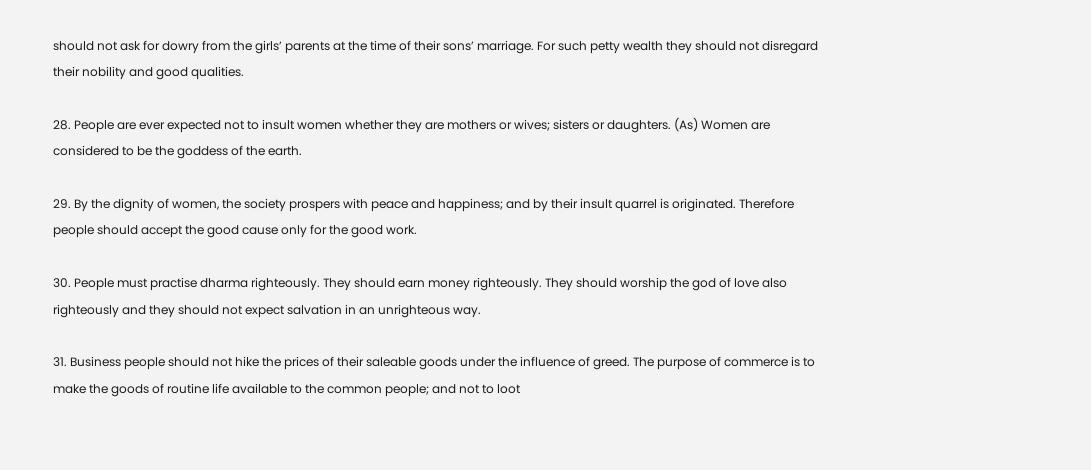should not ask for dowry from the girls’ parents at the time of their sons’ marriage. For such petty wealth they should not disregard their nobility and good qualities.

28. People are ever expected not to insult women whether they are mothers or wives; sisters or daughters. (As) Women are considered to be the goddess of the earth.

29. By the dignity of women, the society prospers with peace and happiness; and by their insult quarrel is originated. Therefore people should accept the good cause only for the good work.

30. People must practise dharma righteously. They should earn money righteously. They should worship the god of love also righteously and they should not expect salvation in an unrighteous way.

31. Business people should not hike the prices of their saleable goods under the influence of greed. The purpose of commerce is to make the goods of routine life available to the common people; and not to loot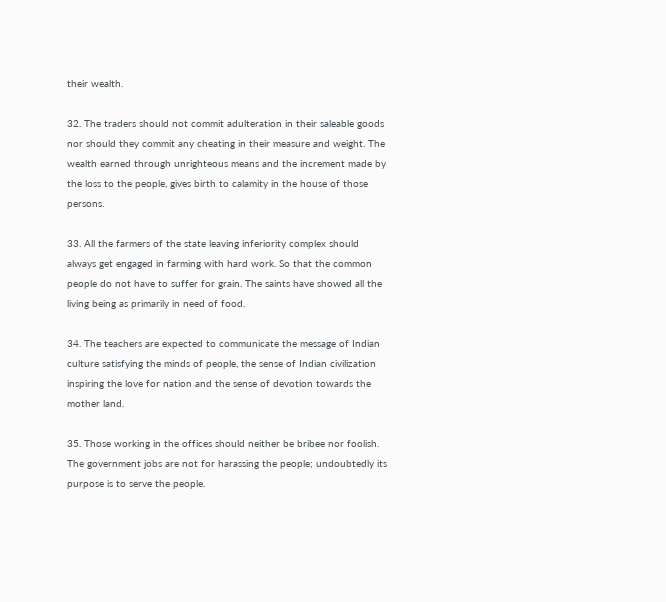their wealth.

32. The traders should not commit adulteration in their saleable goods nor should they commit any cheating in their measure and weight. The wealth earned through unrighteous means and the increment made by the loss to the people, gives birth to calamity in the house of those persons.

33. All the farmers of the state leaving inferiority complex should always get engaged in farming with hard work. So that the common people do not have to suffer for grain. The saints have showed all the living being as primarily in need of food.

34. The teachers are expected to communicate the message of Indian culture satisfying the minds of people, the sense of Indian civilization inspiring the love for nation and the sense of devotion towards the mother land.

35. Those working in the offices should neither be bribee nor foolish. The government jobs are not for harassing the people; undoubtedly its purpose is to serve the people.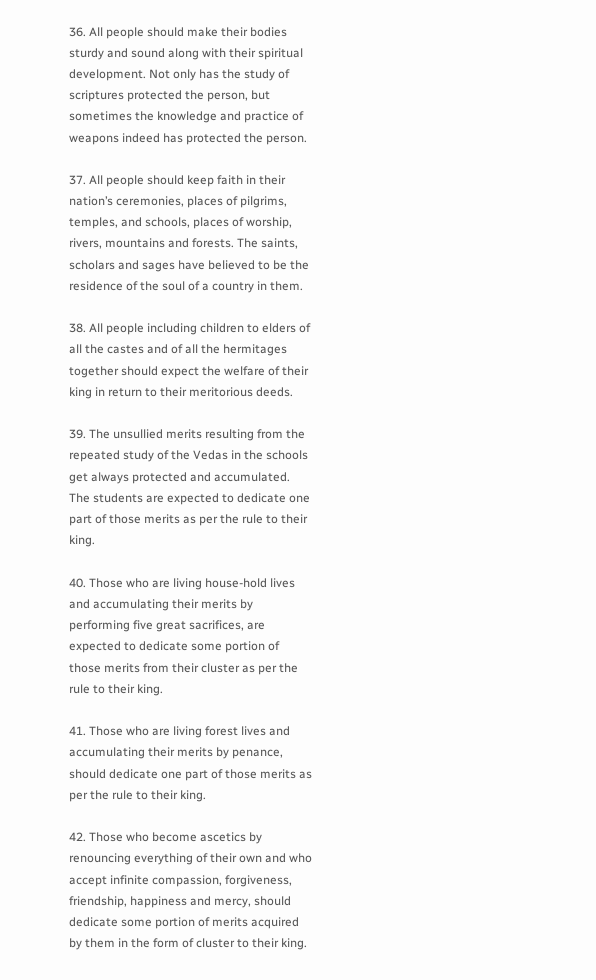36. All people should make their bodies sturdy and sound along with their spiritual development. Not only has the study of scriptures protected the person, but sometimes the knowledge and practice of weapons indeed has protected the person.

37. All people should keep faith in their nation’s ceremonies, places of pilgrims, temples, and schools, places of worship, rivers, mountains and forests. The saints, scholars and sages have believed to be the residence of the soul of a country in them.

38. All people including children to elders of all the castes and of all the hermitages together should expect the welfare of their king in return to their meritorious deeds.

39. The unsullied merits resulting from the repeated study of the Vedas in the schools get always protected and accumulated. The students are expected to dedicate one part of those merits as per the rule to their king.

40. Those who are living house-hold lives and accumulating their merits by performing five great sacrifices, are expected to dedicate some portion of those merits from their cluster as per the rule to their king.

41. Those who are living forest lives and accumulating their merits by penance, should dedicate one part of those merits as per the rule to their king.

42. Those who become ascetics by renouncing everything of their own and who accept infinite compassion, forgiveness, friendship, happiness and mercy, should dedicate some portion of merits acquired by them in the form of cluster to their king.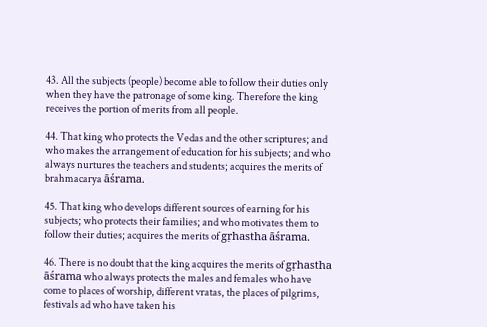43. All the subjects (people) become able to follow their duties only when they have the patronage of some king. Therefore the king receives the portion of merits from all people.

44. That king who protects the Vedas and the other scriptures; and who makes the arrangement of education for his subjects; and who always nurtures the teachers and students; acquires the merits of brahmacarya āśrama.

45. That king who develops different sources of earning for his subjects; who protects their families; and who motivates them to follow their duties; acquires the merits of gṛhastha āśrama.

46. There is no doubt that the king acquires the merits of gṛhastha āśrama who always protects the males and females who have come to places of worship, different vratas, the places of pilgrims, festivals ad who have taken his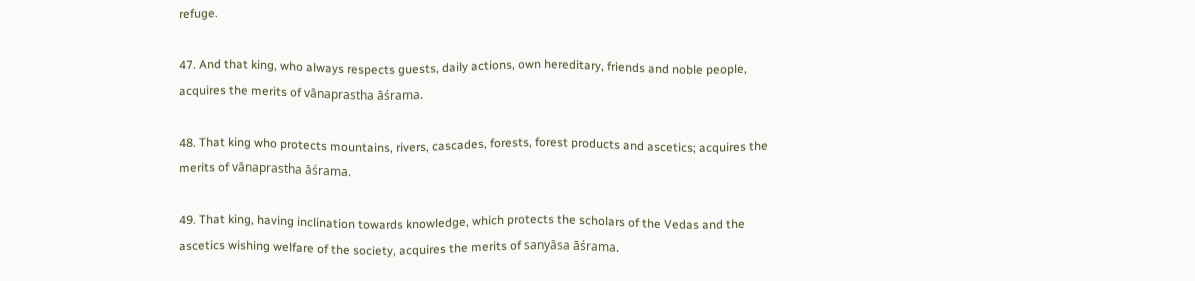refuge.

47. And that king, who always respects guests, daily actions, own hereditary, friends and noble people, acquires the merits of vānaprastha āśrama.

48. That king who protects mountains, rivers, cascades, forests, forest products and ascetics; acquires the merits of vānaprastha āśrama.

49. That king, having inclination towards knowledge, which protects the scholars of the Vedas and the ascetics wishing welfare of the society, acquires the merits of sanyāsa āśrama.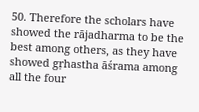50. Therefore the scholars have showed the rājadharma to be the best among others, as they have showed gṛhastha āśrama among all the four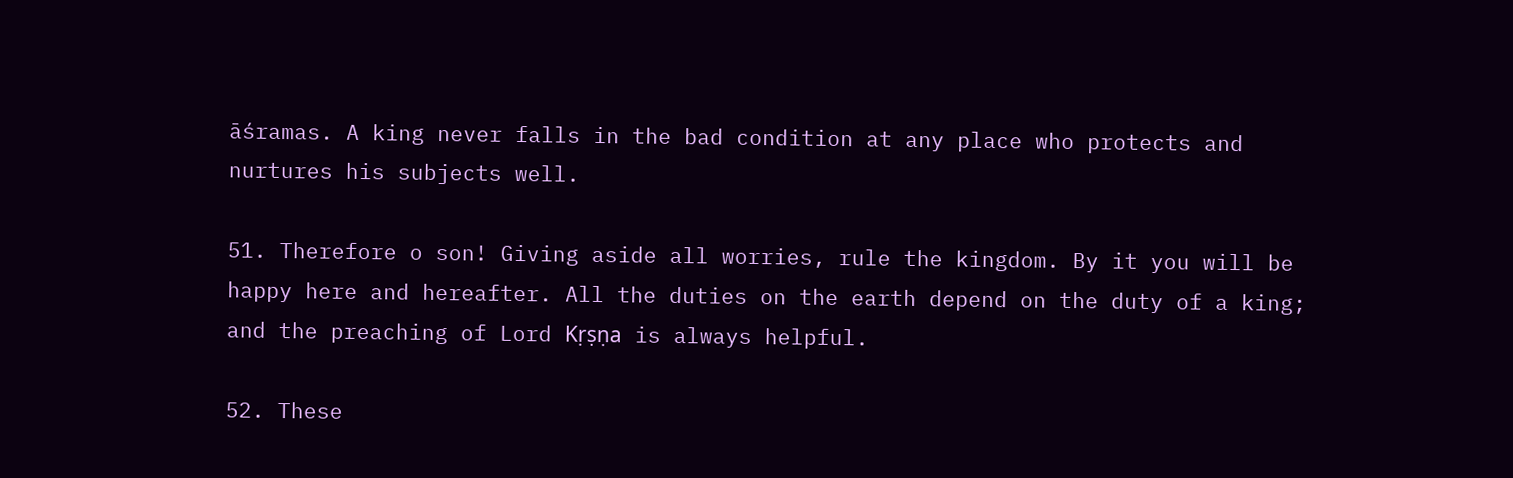āśramas. A king never falls in the bad condition at any place who protects and nurtures his subjects well.

51. Therefore o son! Giving aside all worries, rule the kingdom. By it you will be happy here and hereafter. All the duties on the earth depend on the duty of a king; and the preaching of Lord Kṛṣṇa is always helpful.

52. These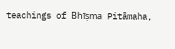teachings of Bhīṣma Pitāmaha,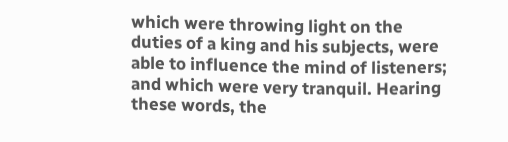which were throwing light on the duties of a king and his subjects, were able to influence the mind of listeners; and which were very tranquil. Hearing these words, the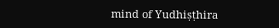mind of Yudhiṣṭhira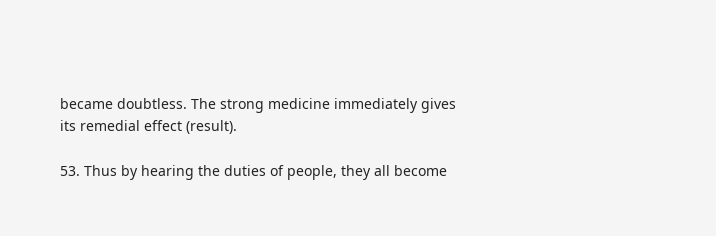became doubtless. The strong medicine immediately gives its remedial effect (result).

53. Thus by hearing the duties of people, they all become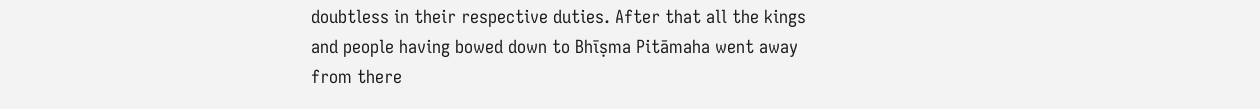doubtless in their respective duties. After that all the kings and people having bowed down to Bhīṣma Pitāmaha went away from there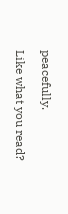peacefully.

Like what you read?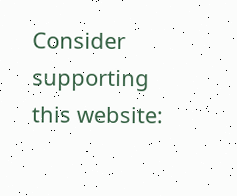Consider supporting this website: